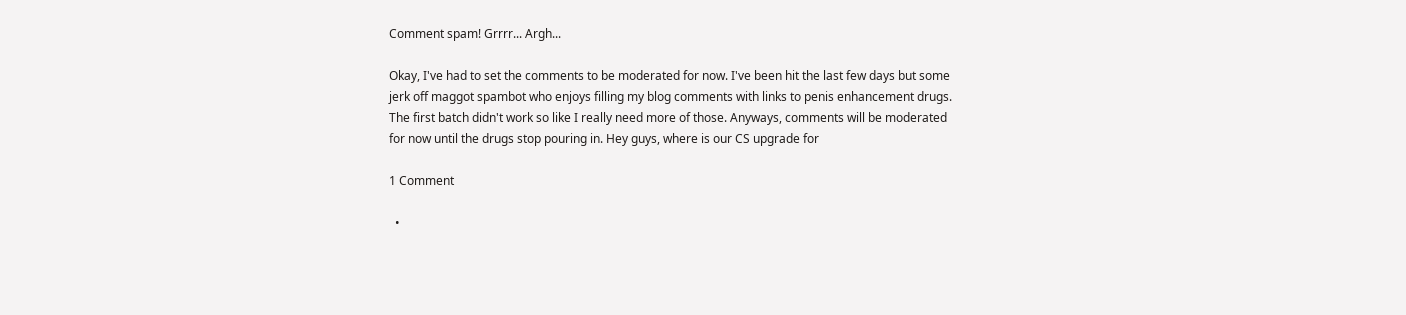Comment spam! Grrrr... Argh...

Okay, I've had to set the comments to be moderated for now. I've been hit the last few days but some jerk off maggot spambot who enjoys filling my blog comments with links to penis enhancement drugs. The first batch didn't work so like I really need more of those. Anyways, comments will be moderated for now until the drugs stop pouring in. Hey guys, where is our CS upgrade for

1 Comment

  •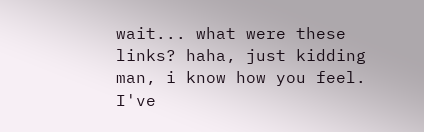wait... what were these links? haha, just kidding man, i know how you feel. I've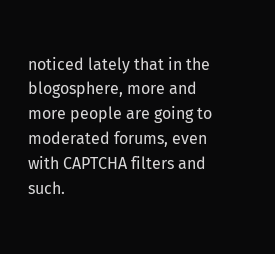noticed lately that in the blogosphere, more and more people are going to moderated forums, even with CAPTCHA filters and such.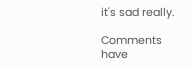it's sad really.

Comments have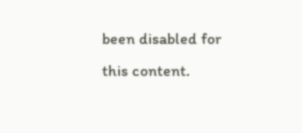been disabled for this content.